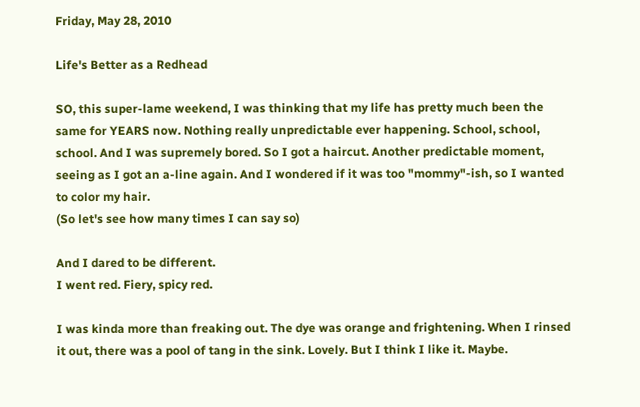Friday, May 28, 2010

Life's Better as a Redhead

SO, this super-lame weekend, I was thinking that my life has pretty much been the same for YEARS now. Nothing really unpredictable ever happening. School, school, school. And I was supremely bored. So I got a haircut. Another predictable moment, seeing as I got an a-line again. And I wondered if it was too "mommy"-ish, so I wanted to color my hair.
(So let's see how many times I can say so)

And I dared to be different.
I went red. Fiery, spicy red.

I was kinda more than freaking out. The dye was orange and frightening. When I rinsed it out, there was a pool of tang in the sink. Lovely. But I think I like it. Maybe.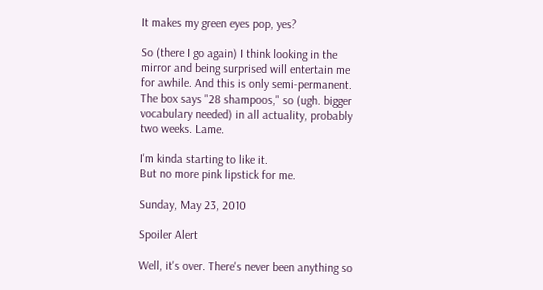It makes my green eyes pop, yes?

So (there I go again) I think looking in the mirror and being surprised will entertain me for awhile. And this is only semi-permanent. The box says "28 shampoos," so (ugh. bigger vocabulary needed) in all actuality, probably two weeks. Lame.

I'm kinda starting to like it.
But no more pink lipstick for me.

Sunday, May 23, 2010

Spoiler Alert

Well, it's over. There's never been anything so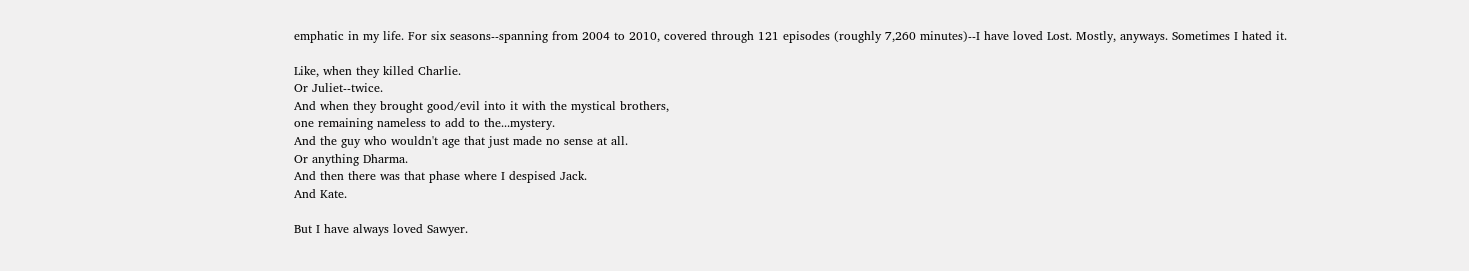emphatic in my life. For six seasons--spanning from 2004 to 2010, covered through 121 episodes (roughly 7,260 minutes)--I have loved Lost. Mostly, anyways. Sometimes I hated it.

Like, when they killed Charlie.
Or Juliet--twice.
And when they brought good/evil into it with the mystical brothers,
one remaining nameless to add to the...mystery.
And the guy who wouldn't age that just made no sense at all.
Or anything Dharma.
And then there was that phase where I despised Jack.
And Kate.

But I have always loved Sawyer.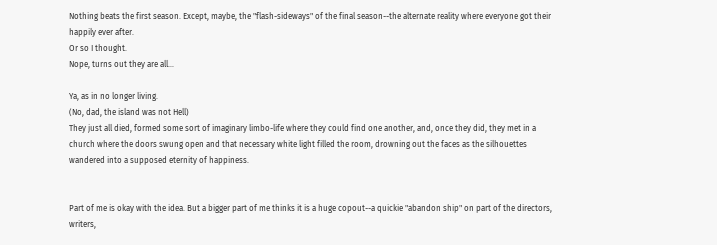Nothing beats the first season. Except, maybe, the "flash-sideways" of the final season--the alternate reality where everyone got their happily ever after.
Or so I thought.
Nope, turns out they are all...

Ya, as in no longer living.
(No, dad, the island was not Hell)
They just all died, formed some sort of imaginary limbo-life where they could find one another, and, once they did, they met in a church where the doors swung open and that necessary white light filled the room, drowning out the faces as the silhouettes wandered into a supposed eternity of happiness.


Part of me is okay with the idea. But a bigger part of me thinks it is a huge copout--a quickie "abandon ship" on part of the directors, writers,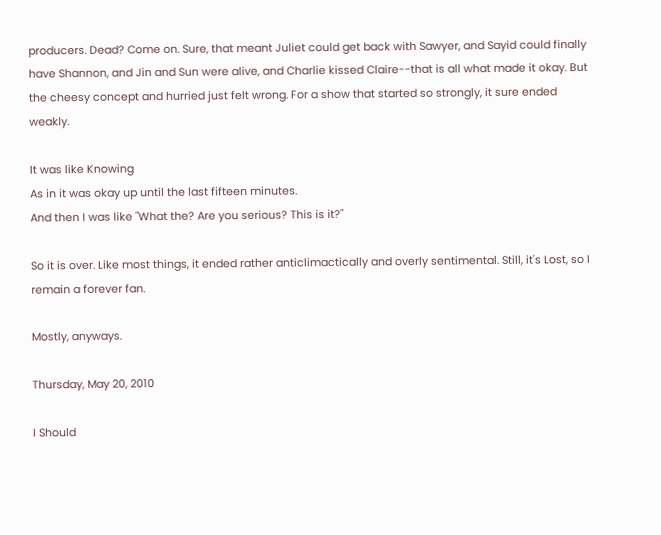producers. Dead? Come on. Sure, that meant Juliet could get back with Sawyer, and Sayid could finally have Shannon, and Jin and Sun were alive, and Charlie kissed Claire--that is all what made it okay. But the cheesy concept and hurried just felt wrong. For a show that started so strongly, it sure ended weakly.

It was like Knowing
As in it was okay up until the last fifteen minutes.
And then I was like "What the? Are you serious? This is it?"

So it is over. Like most things, it ended rather anticlimactically and overly sentimental. Still, it's Lost, so I remain a forever fan.

Mostly, anyways.

Thursday, May 20, 2010

I Should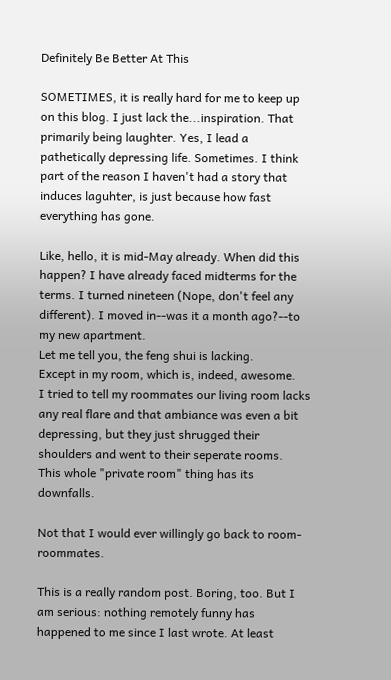Definitely Be Better At This

SOMETIMES, it is really hard for me to keep up on this blog. I just lack the...inspiration. That primarily being laughter. Yes, I lead a pathetically depressing life. Sometimes. I think part of the reason I haven't had a story that induces laguhter, is just because how fast everything has gone.

Like, hello, it is mid-May already. When did this happen? I have already faced midterms for the terms. I turned nineteen (Nope, don't feel any different). I moved in--was it a month ago?--to my new apartment.
Let me tell you, the feng shui is lacking.
Except in my room, which is, indeed, awesome.
I tried to tell my roommates our living room lacks any real flare and that ambiance was even a bit depressing, but they just shrugged their shoulders and went to their seperate rooms.
This whole "private room" thing has its downfalls.

Not that I would ever willingly go back to room-roommates.

This is a really random post. Boring, too. But I am serious: nothing remotely funny has happened to me since I last wrote. At least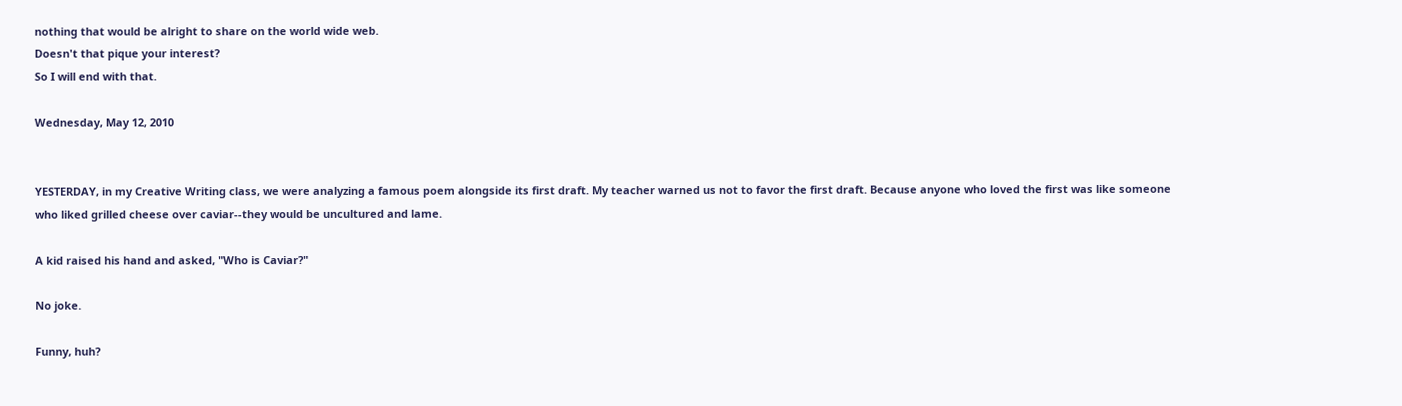nothing that would be alright to share on the world wide web.
Doesn't that pique your interest?
So I will end with that.

Wednesday, May 12, 2010


YESTERDAY, in my Creative Writing class, we were analyzing a famous poem alongside its first draft. My teacher warned us not to favor the first draft. Because anyone who loved the first was like someone who liked grilled cheese over caviar--they would be uncultured and lame.

A kid raised his hand and asked, "Who is Caviar?"

No joke.

Funny, huh?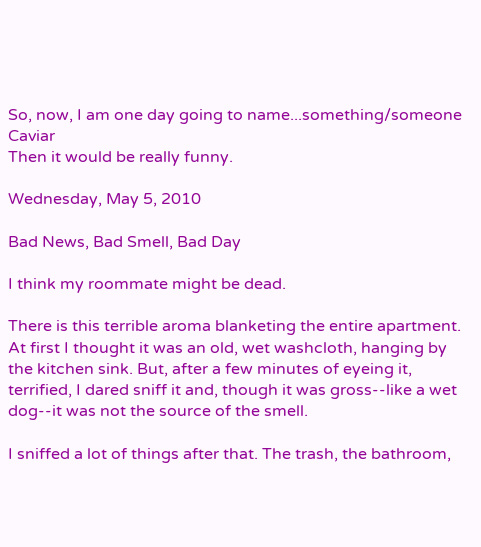So, now, I am one day going to name...something/someone Caviar
Then it would be really funny.

Wednesday, May 5, 2010

Bad News, Bad Smell, Bad Day

I think my roommate might be dead.

There is this terrible aroma blanketing the entire apartment. At first I thought it was an old, wet washcloth, hanging by the kitchen sink. But, after a few minutes of eyeing it, terrified, I dared sniff it and, though it was gross--like a wet dog--it was not the source of the smell.

I sniffed a lot of things after that. The trash, the bathroom,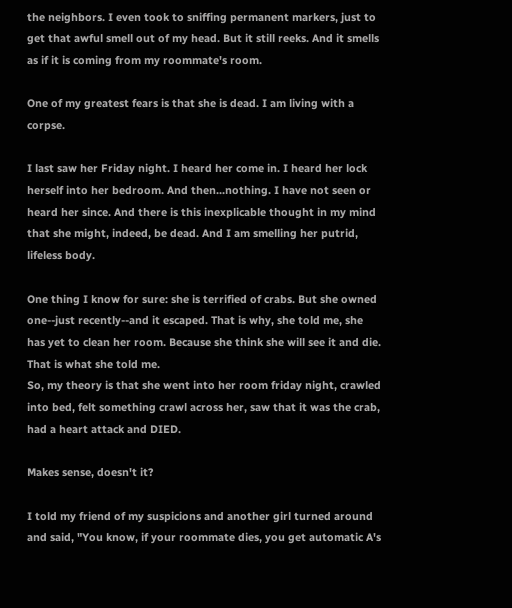the neighbors. I even took to sniffing permanent markers, just to get that awful smell out of my head. But it still reeks. And it smells as if it is coming from my roommate's room.

One of my greatest fears is that she is dead. I am living with a corpse.

I last saw her Friday night. I heard her come in. I heard her lock herself into her bedroom. And then...nothing. I have not seen or heard her since. And there is this inexplicable thought in my mind that she might, indeed, be dead. And I am smelling her putrid, lifeless body.

One thing I know for sure: she is terrified of crabs. But she owned one--just recently--and it escaped. That is why, she told me, she has yet to clean her room. Because she think she will see it and die.
That is what she told me.
So, my theory is that she went into her room friday night, crawled into bed, felt something crawl across her, saw that it was the crab, had a heart attack and DIED.

Makes sense, doesn't it?

I told my friend of my suspicions and another girl turned around and said, "You know, if your roommate dies, you get automatic A's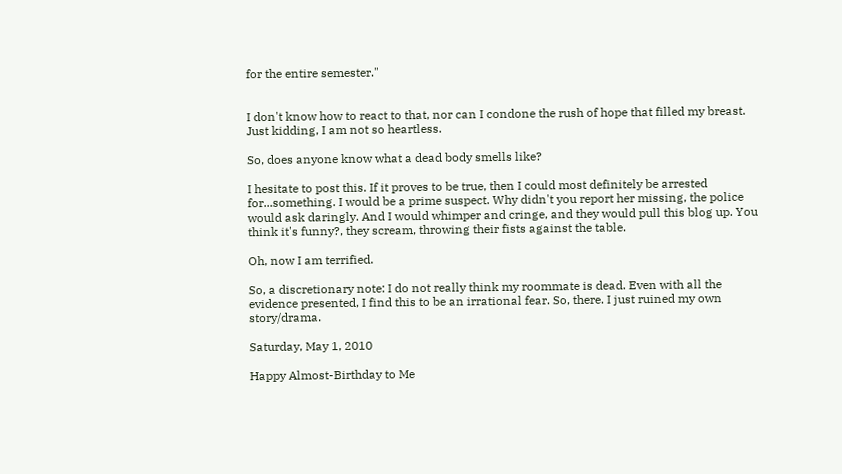for the entire semester."


I don't know how to react to that, nor can I condone the rush of hope that filled my breast.
Just kidding, I am not so heartless.

So, does anyone know what a dead body smells like?

I hesitate to post this. If it proves to be true, then I could most definitely be arrested for...something. I would be a prime suspect. Why didn't you report her missing, the police would ask daringly. And I would whimper and cringe, and they would pull this blog up. You think it's funny?, they scream, throwing their fists against the table.

Oh, now I am terrified.

So, a discretionary note: I do not really think my roommate is dead. Even with all the evidence presented, I find this to be an irrational fear. So, there. I just ruined my own story/drama.

Saturday, May 1, 2010

Happy Almost-Birthday to Me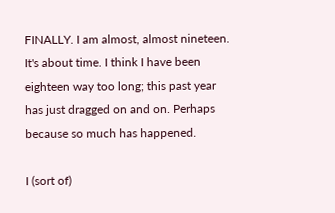FINALLY. I am almost, almost nineteen. It's about time. I think I have been eighteen way too long; this past year has just dragged on and on. Perhaps because so much has happened.

I (sort of)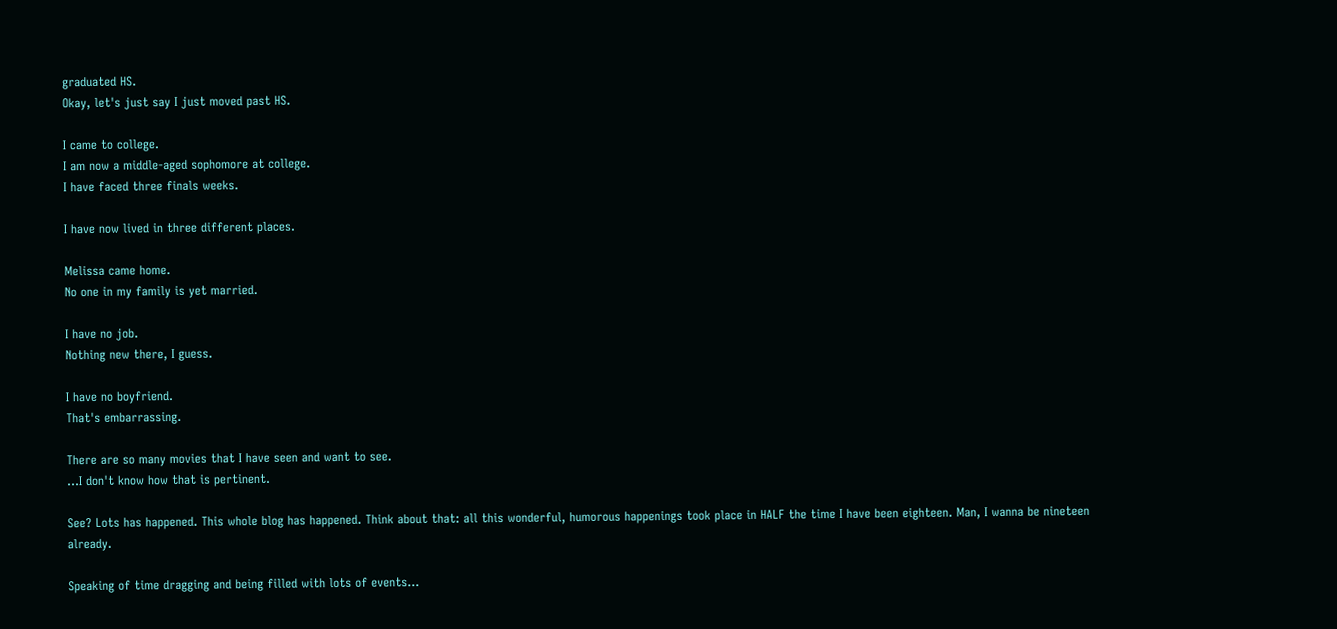graduated HS.
Okay, let's just say I just moved past HS.

I came to college.
I am now a middle-aged sophomore at college.
I have faced three finals weeks.

I have now lived in three different places.

Melissa came home.
No one in my family is yet married.

I have no job.
Nothing new there, I guess.

I have no boyfriend.
That's embarrassing.

There are so many movies that I have seen and want to see.
...I don't know how that is pertinent.

See? Lots has happened. This whole blog has happened. Think about that: all this wonderful, humorous happenings took place in HALF the time I have been eighteen. Man, I wanna be nineteen already.

Speaking of time dragging and being filled with lots of events...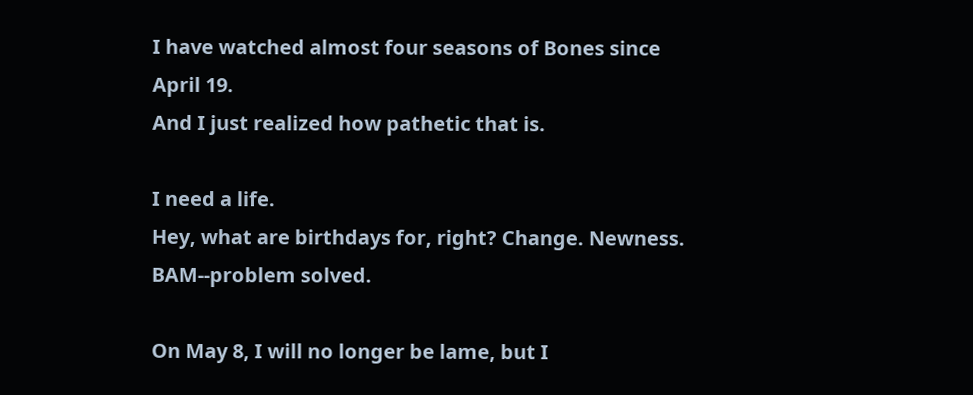I have watched almost four seasons of Bones since April 19.
And I just realized how pathetic that is.

I need a life.
Hey, what are birthdays for, right? Change. Newness. BAM--problem solved.

On May 8, I will no longer be lame, but I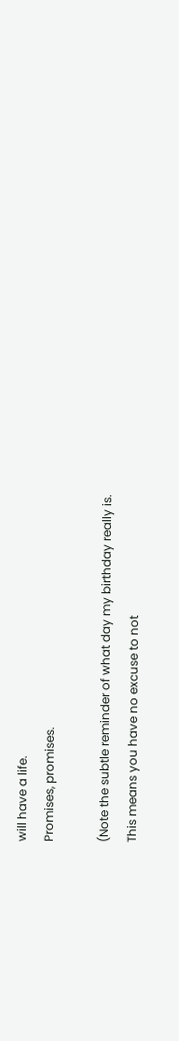will have a life.
Promises, promises.

(Note the subtle reminder of what day my birthday really is.
This means you have no excuse to not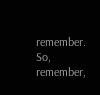remember.
So, remember,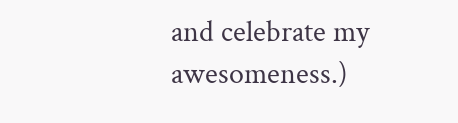and celebrate my awesomeness.)